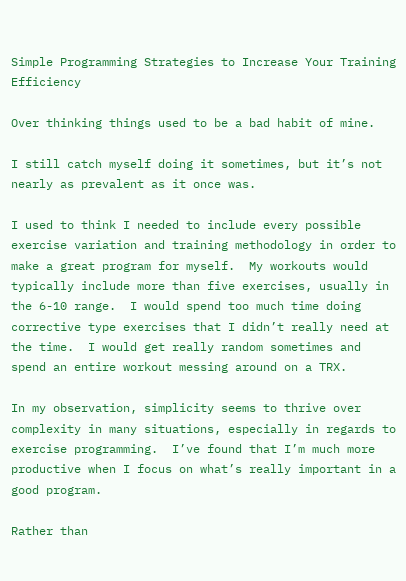Simple Programming Strategies to Increase Your Training Efficiency

Over thinking things used to be a bad habit of mine.

I still catch myself doing it sometimes, but it’s not nearly as prevalent as it once was.

I used to think I needed to include every possible exercise variation and training methodology in order to make a great program for myself.  My workouts would typically include more than five exercises, usually in the 6-10 range.  I would spend too much time doing corrective type exercises that I didn’t really need at the time.  I would get really random sometimes and spend an entire workout messing around on a TRX.

In my observation, simplicity seems to thrive over complexity in many situations, especially in regards to exercise programming.  I’ve found that I’m much more productive when I focus on what’s really important in a good program.

Rather than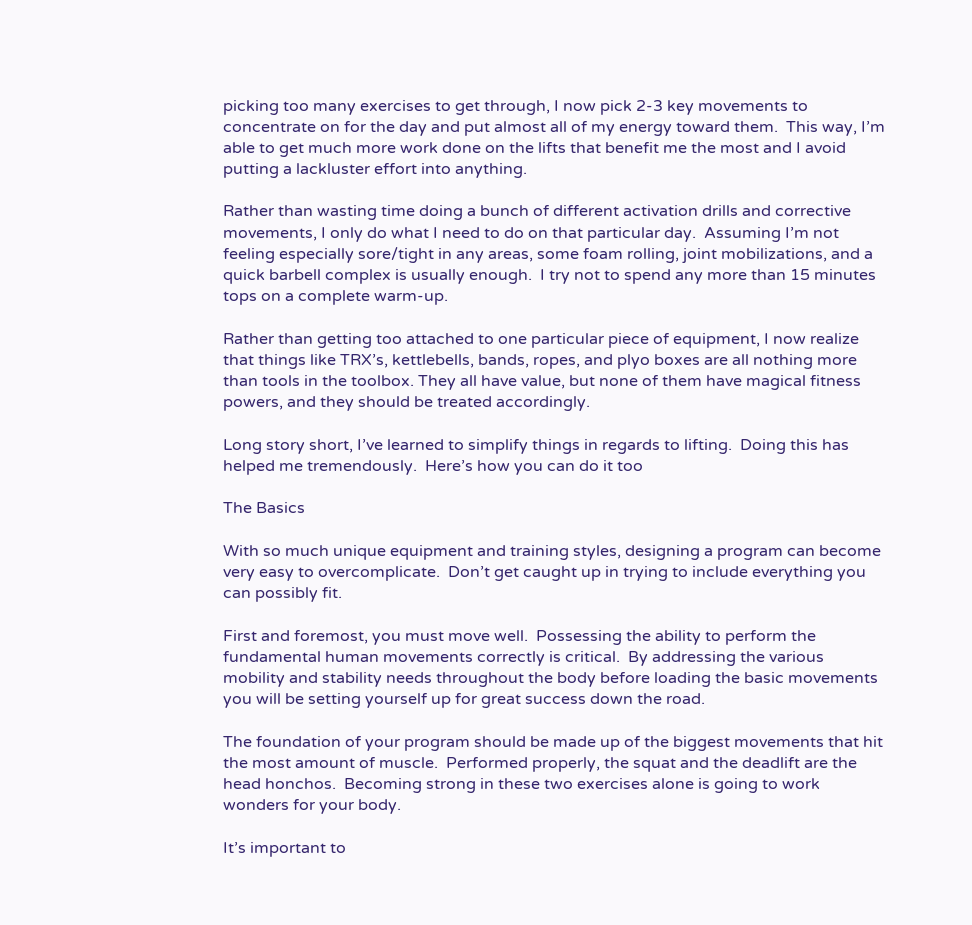picking too many exercises to get through, I now pick 2-3 key movements to concentrate on for the day and put almost all of my energy toward them.  This way, I’m able to get much more work done on the lifts that benefit me the most and I avoid putting a lackluster effort into anything.

Rather than wasting time doing a bunch of different activation drills and corrective movements, I only do what I need to do on that particular day.  Assuming I’m not feeling especially sore/tight in any areas, some foam rolling, joint mobilizations, and a quick barbell complex is usually enough.  I try not to spend any more than 15 minutes tops on a complete warm-up.

Rather than getting too attached to one particular piece of equipment, I now realize that things like TRX’s, kettlebells, bands, ropes, and plyo boxes are all nothing more than tools in the toolbox. They all have value, but none of them have magical fitness powers, and they should be treated accordingly.

Long story short, I’ve learned to simplify things in regards to lifting.  Doing this has helped me tremendously.  Here’s how you can do it too

The Basics

With so much unique equipment and training styles, designing a program can become very easy to overcomplicate.  Don’t get caught up in trying to include everything you can possibly fit.

First and foremost, you must move well.  Possessing the ability to perform the fundamental human movements correctly is critical.  By addressing the various mobility and stability needs throughout the body before loading the basic movements you will be setting yourself up for great success down the road.

The foundation of your program should be made up of the biggest movements that hit the most amount of muscle.  Performed properly, the squat and the deadlift are the head honchos.  Becoming strong in these two exercises alone is going to work wonders for your body.

It’s important to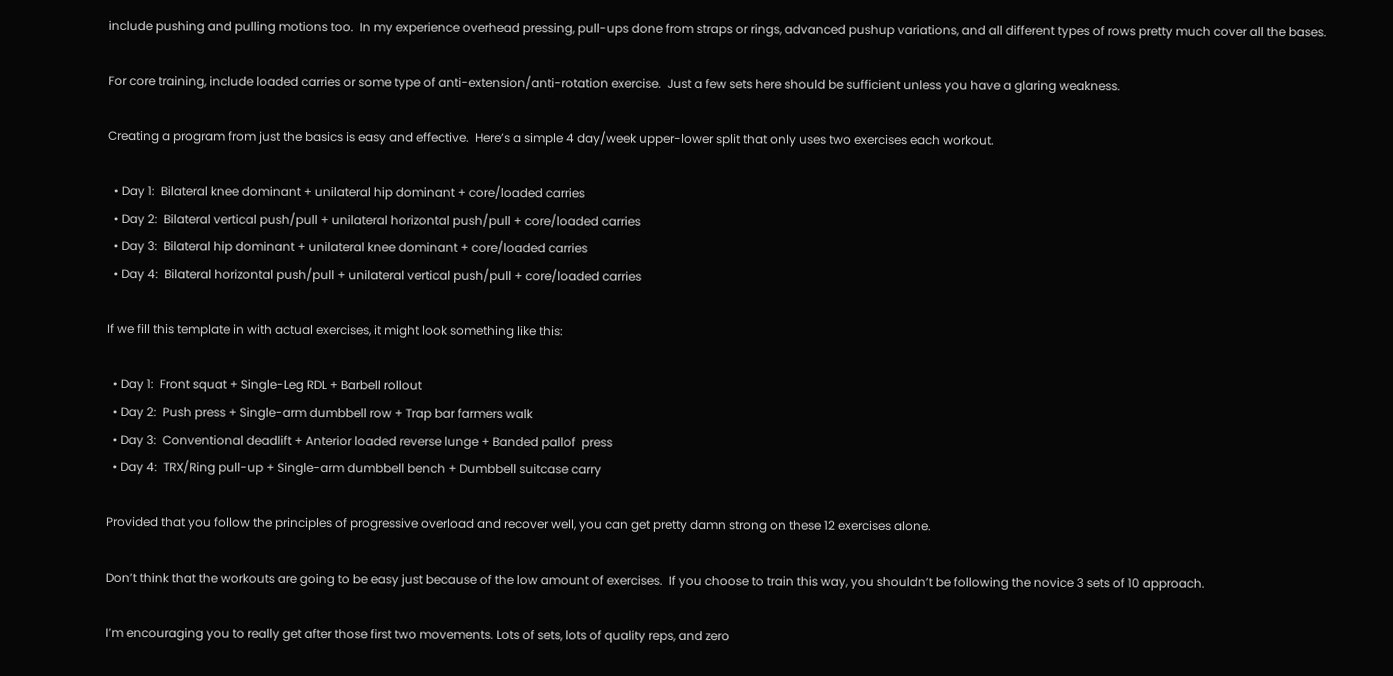include pushing and pulling motions too.  In my experience overhead pressing, pull-ups done from straps or rings, advanced pushup variations, and all different types of rows pretty much cover all the bases.

For core training, include loaded carries or some type of anti-extension/anti-rotation exercise.  Just a few sets here should be sufficient unless you have a glaring weakness.

Creating a program from just the basics is easy and effective.  Here’s a simple 4 day/week upper-lower split that only uses two exercises each workout.

  • Day 1:  Bilateral knee dominant + unilateral hip dominant + core/loaded carries
  • Day 2:  Bilateral vertical push/pull + unilateral horizontal push/pull + core/loaded carries
  • Day 3:  Bilateral hip dominant + unilateral knee dominant + core/loaded carries
  • Day 4:  Bilateral horizontal push/pull + unilateral vertical push/pull + core/loaded carries

If we fill this template in with actual exercises, it might look something like this:

  • Day 1:  Front squat + Single-Leg RDL + Barbell rollout
  • Day 2:  Push press + Single-arm dumbbell row + Trap bar farmers walk
  • Day 3:  Conventional deadlift + Anterior loaded reverse lunge + Banded pallof  press
  • Day 4:  TRX/Ring pull-up + Single-arm dumbbell bench + Dumbbell suitcase carry

Provided that you follow the principles of progressive overload and recover well, you can get pretty damn strong on these 12 exercises alone.

Don’t think that the workouts are going to be easy just because of the low amount of exercises.  If you choose to train this way, you shouldn’t be following the novice 3 sets of 10 approach.

I’m encouraging you to really get after those first two movements. Lots of sets, lots of quality reps, and zero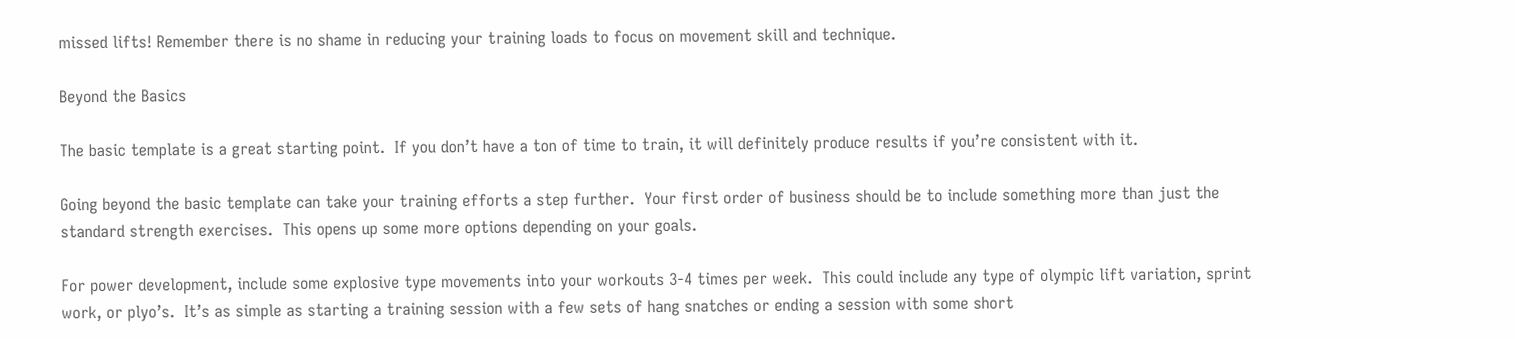missed lifts! Remember there is no shame in reducing your training loads to focus on movement skill and technique.

Beyond the Basics

The basic template is a great starting point.  If you don’t have a ton of time to train, it will definitely produce results if you’re consistent with it.

Going beyond the basic template can take your training efforts a step further.  Your first order of business should be to include something more than just the standard strength exercises.  This opens up some more options depending on your goals.

For power development, include some explosive type movements into your workouts 3-4 times per week.  This could include any type of olympic lift variation, sprint work, or plyo’s.  It’s as simple as starting a training session with a few sets of hang snatches or ending a session with some short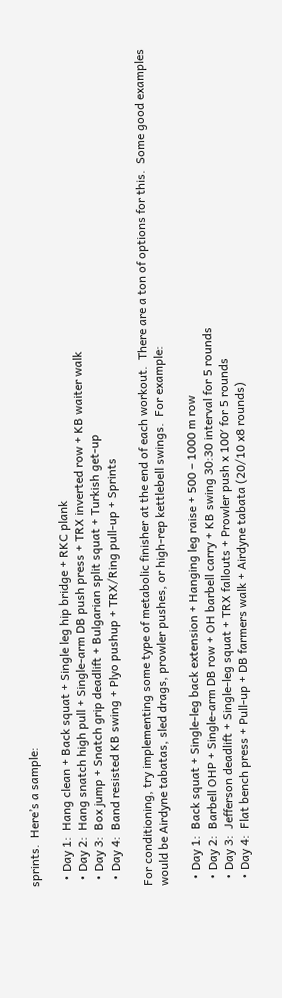sprints.  Here’s a sample:

  • Day 1:  Hang clean + Back squat + Single leg hip bridge + RKC plank
  • Day 2:  Hang snatch high pull + Single-arm DB push press + TRX inverted row + KB waiter walk
  • Day 3:  Box jump + Snatch grip deadlift + Bulgarian split squat + Turkish get-up
  • Day 4:  Band resisted KB swing + Plyo pushup + TRX/Ring pull-up + Sprints

For conditioning, try implementing some type of metabolic finisher at the end of each workout.  There are a ton of options for this.  Some good examples would be Airdyne tabatas, sled drags, prowler pushes, or high-rep kettlebell swings.  For example:

  • Day 1:  Back squat + Single-leg back extension + Hanging leg raise + 500 – 1000 m row
  • Day 2:  Barbell OHP + Single-arm DB row + OH barbell carry + KB swing 30:30 interval for 5 rounds
  • Day 3:  Jefferson deadlift + Single-leg squat + TRX fallouts + Prowler push x 100′ for 5 rounds
  • Day 4:  Flat bench press + Pull-up + DB farmers walk + Airdyne tabata (20/10 x8 rounds)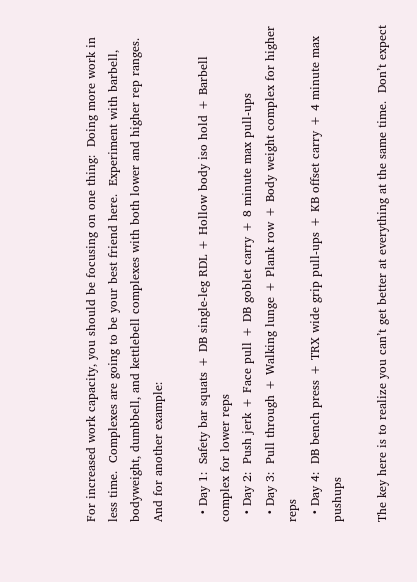For increased work capacity, you should be focusing on one thing:  Doing more work in less time.  Complexes are going to be your best friend here.  Experiment with barbell, bodyweight, dumbbell, and kettlebell complexes with both lower and higher rep ranges.  And for another example:

  • Day 1:  Safety bar squats + DB single-leg RDL + Hollow body iso hold + Barbell complex for lower reps
  • Day 2:  Push jerk + Face pull + DB goblet carry + 8 minute max pull-ups
  • Day 3:  Pull through + Walking lunge + Plank row + Body weight complex for higher reps
  • Day 4:  DB bench press + TRX wide grip pull-ups + KB offset carry + 4 minute max pushups

The key here is to realize you can’t get better at everything at the same time.  Don’t expect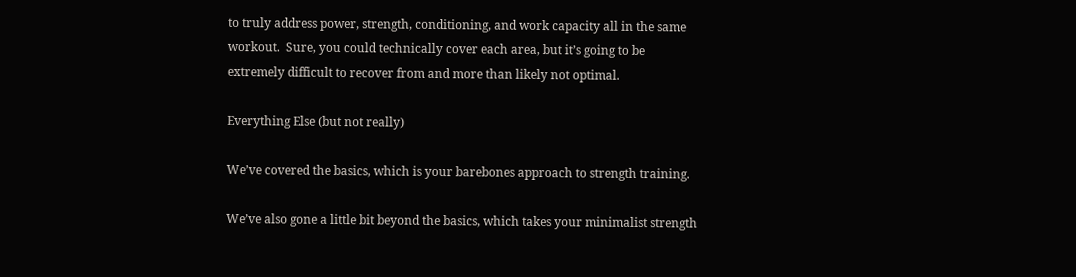to truly address power, strength, conditioning, and work capacity all in the same workout.  Sure, you could technically cover each area, but it’s going to be extremely difficult to recover from and more than likely not optimal.

Everything Else (but not really)

We’ve covered the basics, which is your barebones approach to strength training.

We’ve also gone a little bit beyond the basics, which takes your minimalist strength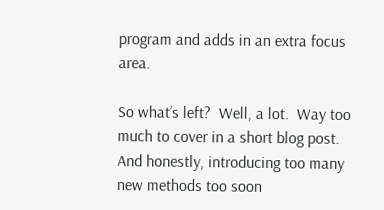program and adds in an extra focus area.

So what’s left?  Well, a lot.  Way too much to cover in a short blog post.  And honestly, introducing too many new methods too soon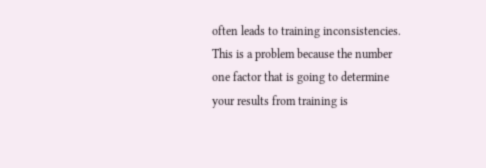often leads to training inconsistencies.  This is a problem because the number one factor that is going to determine your results from training is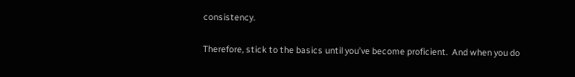consistency.

Therefore, stick to the basics until you’ve become proficient.  And when you do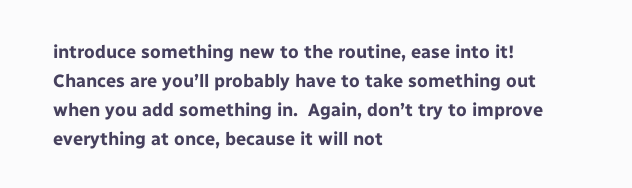introduce something new to the routine, ease into it! Chances are you’ll probably have to take something out when you add something in.  Again, don’t try to improve everything at once, because it will not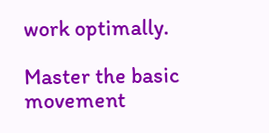work optimally.

Master the basic movement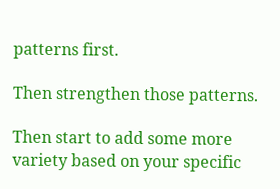patterns first.

Then strengthen those patterns.

Then start to add some more variety based on your specific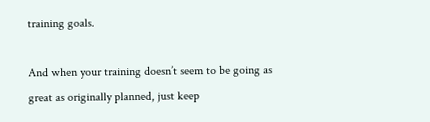training goals.

And when your training doesn’t seem to be going as great as originally planned, just keep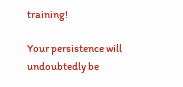training!

Your persistence will undoubtedly be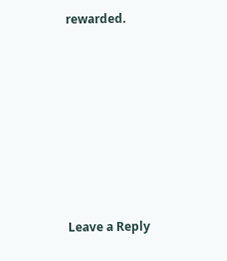rewarded.











Leave a Reply